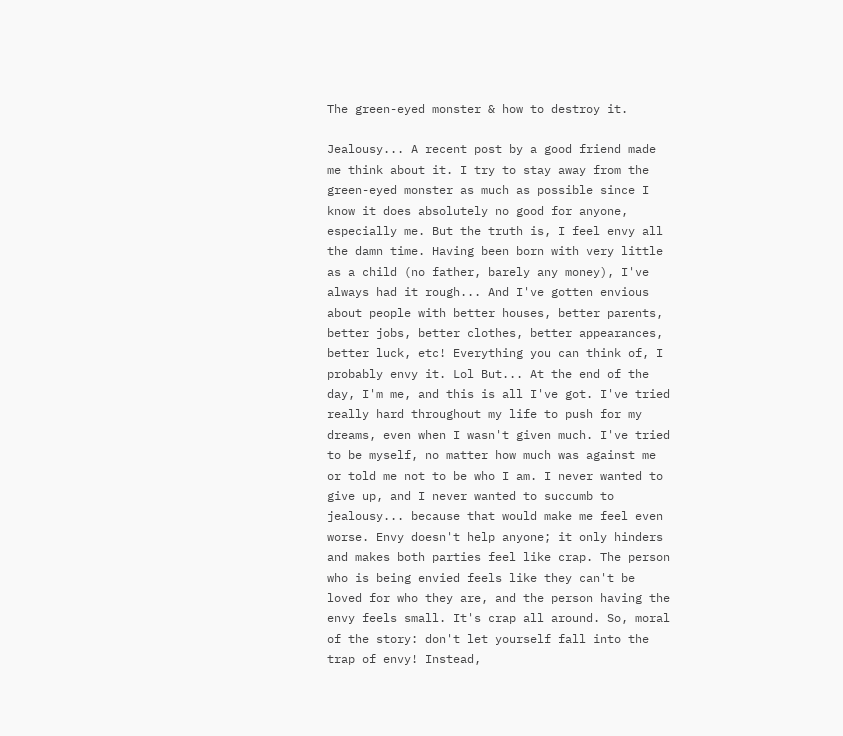The green-eyed monster & how to destroy it.

Jealousy... A recent post by a good friend made me think about it. I try to stay away from the green-eyed monster as much as possible since I know it does absolutely no good for anyone, especially me. But the truth is, I feel envy all the damn time. Having been born with very little as a child (no father, barely any money), I've always had it rough... And I've gotten envious about people with better houses, better parents, better jobs, better clothes, better appearances, better luck, etc! Everything you can think of, I probably envy it. Lol But... At the end of the day, I'm me, and this is all I've got. I've tried really hard throughout my life to push for my dreams, even when I wasn't given much. I've tried to be myself, no matter how much was against me or told me not to be who I am. I never wanted to give up, and I never wanted to succumb to jealousy... because that would make me feel even worse. Envy doesn't help anyone; it only hinders and makes both parties feel like crap. The person who is being envied feels like they can't be loved for who they are, and the person having the envy feels small. It's crap all around. So, moral of the story: don't let yourself fall into the trap of envy! Instead,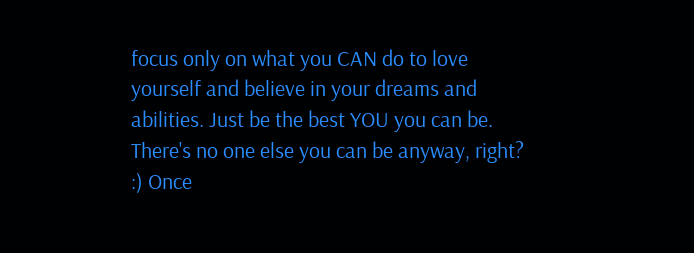focus only on what you CAN do to love yourself and believe in your dreams and abilities. Just be the best YOU you can be. There's no one else you can be anyway, right? :) Once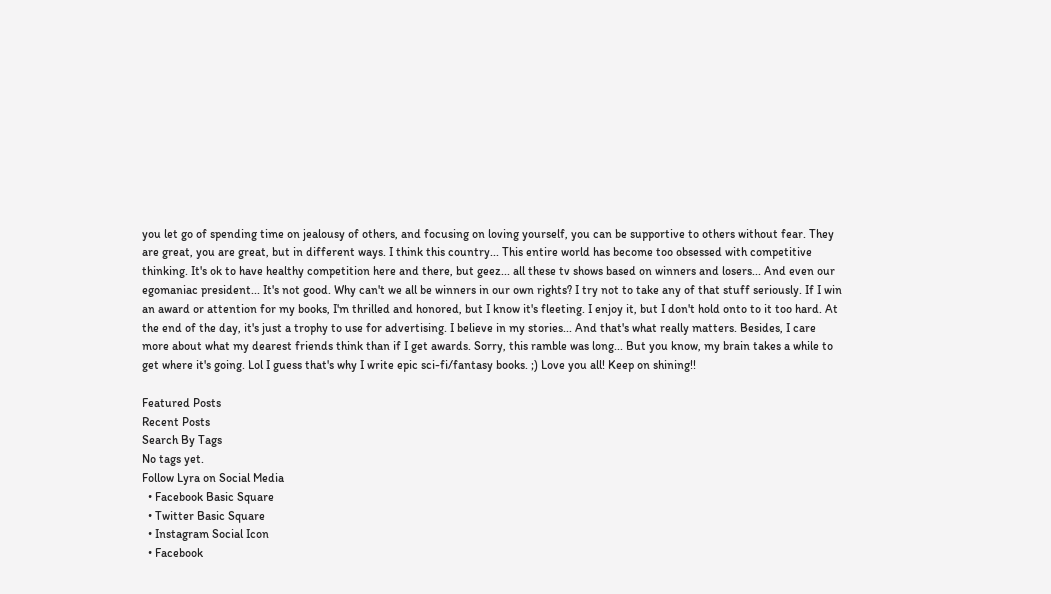you let go of spending time on jealousy of others, and focusing on loving yourself, you can be supportive to others without fear. They are great, you are great, but in different ways. I think this country... This entire world has become too obsessed with competitive thinking. It's ok to have healthy competition here and there, but geez... all these tv shows based on winners and losers... And even our egomaniac president... It's not good. Why can't we all be winners in our own rights? I try not to take any of that stuff seriously. If I win an award or attention for my books, I'm thrilled and honored, but I know it's fleeting. I enjoy it, but I don't hold onto to it too hard. At the end of the day, it's just a trophy to use for advertising. I believe in my stories... And that's what really matters. Besides, I care more about what my dearest friends think than if I get awards. Sorry, this ramble was long... But you know, my brain takes a while to get where it's going. Lol I guess that's why I write epic sci-fi/fantasy books. ;) Love you all! Keep on shining!!

Featured Posts
Recent Posts
Search By Tags
No tags yet.
Follow Lyra on Social Media
  • Facebook Basic Square
  • Twitter Basic Square
  • Instagram Social Icon
  • Facebook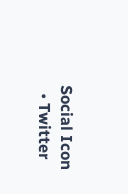Social Icon
  • Twitter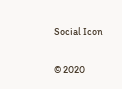Social Icon

© 2020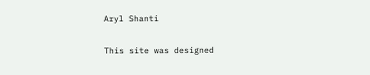Aryl Shanti

This site was designed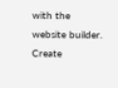with the
website builder. Create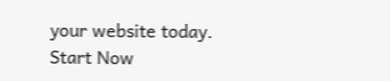your website today.
Start Now